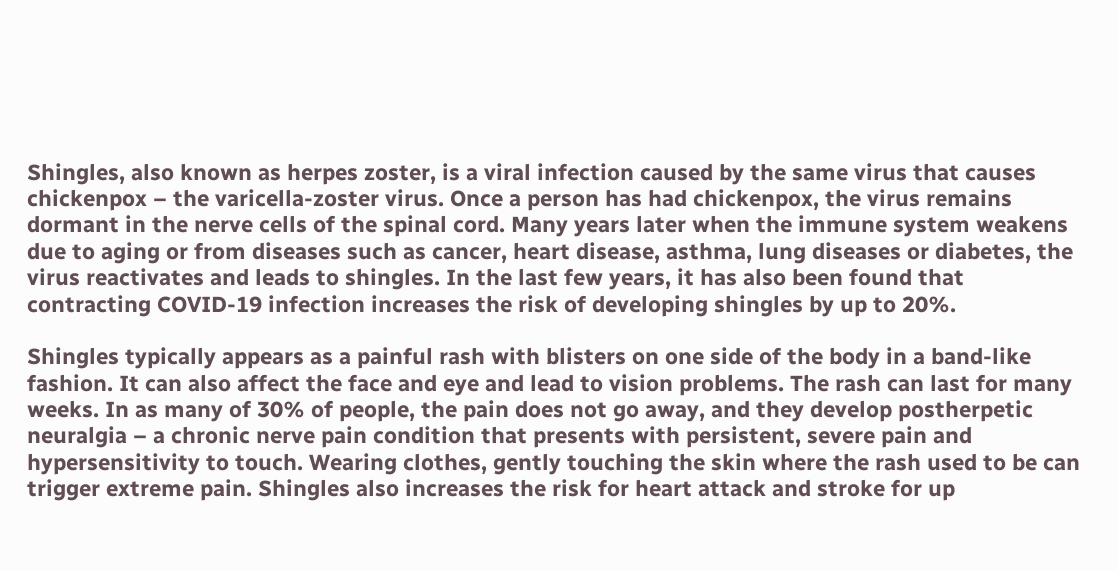Shingles, also known as herpes zoster, is a viral infection caused by the same virus that causes chickenpox – the varicella-zoster virus. Once a person has had chickenpox, the virus remains dormant in the nerve cells of the spinal cord. Many years later when the immune system weakens due to aging or from diseases such as cancer, heart disease, asthma, lung diseases or diabetes, the virus reactivates and leads to shingles. In the last few years, it has also been found that contracting COVID-19 infection increases the risk of developing shingles by up to 20%.

Shingles typically appears as a painful rash with blisters on one side of the body in a band-like fashion. It can also affect the face and eye and lead to vision problems. The rash can last for many weeks. In as many of 30% of people, the pain does not go away, and they develop postherpetic neuralgia – a chronic nerve pain condition that presents with persistent, severe pain and hypersensitivity to touch. Wearing clothes, gently touching the skin where the rash used to be can trigger extreme pain. Shingles also increases the risk for heart attack and stroke for up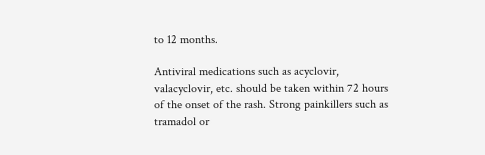to 12 months.

Antiviral medications such as acyclovir, valacyclovir, etc. should be taken within 72 hours of the onset of the rash. Strong painkillers such as tramadol or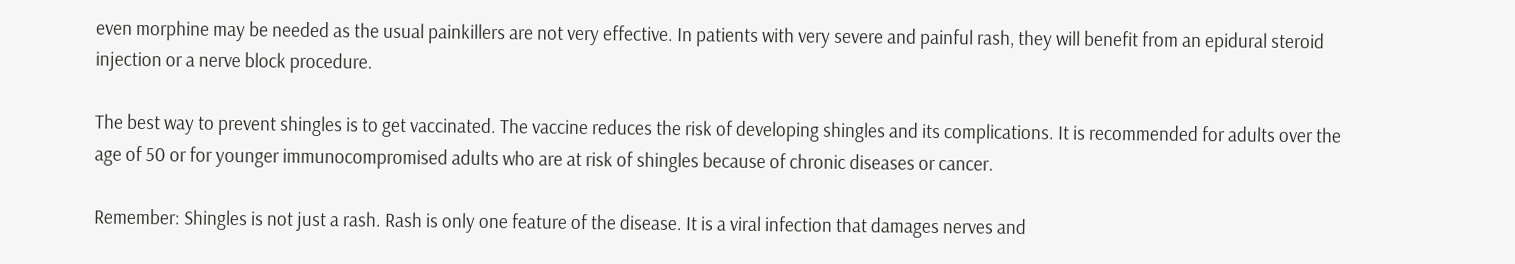even morphine may be needed as the usual painkillers are not very effective. In patients with very severe and painful rash, they will benefit from an epidural steroid injection or a nerve block procedure.

The best way to prevent shingles is to get vaccinated. The vaccine reduces the risk of developing shingles and its complications. It is recommended for adults over the age of 50 or for younger immunocompromised adults who are at risk of shingles because of chronic diseases or cancer.

Remember: Shingles is not just a rash. Rash is only one feature of the disease. It is a viral infection that damages nerves and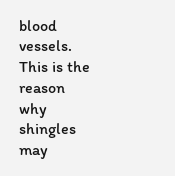blood vessels. This is the reason why shingles may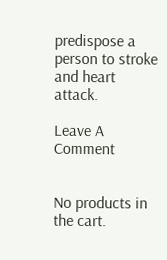predispose a person to stroke and heart attack.

Leave A Comment


No products in the cart.